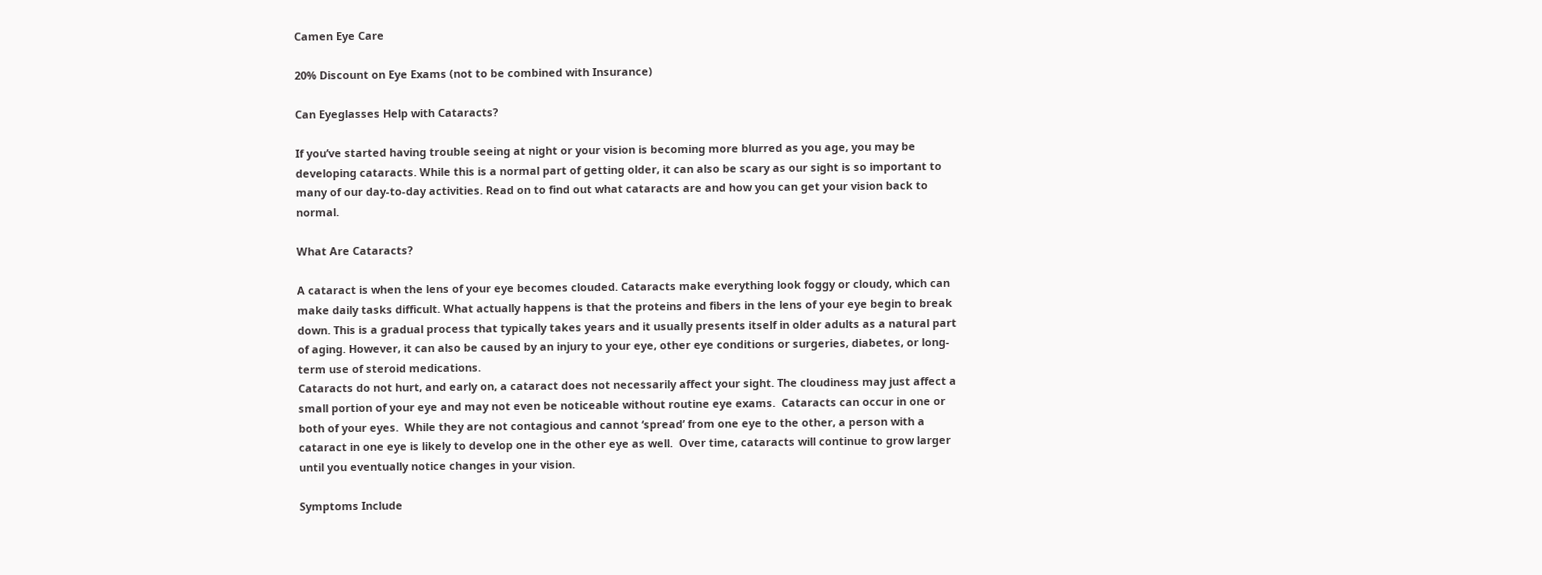Camen Eye Care

20% Discount on Eye Exams (not to be combined with Insurance)

Can Eyeglasses Help with Cataracts?

If you’ve started having trouble seeing at night or your vision is becoming more blurred as you age, you may be developing cataracts. While this is a normal part of getting older, it can also be scary as our sight is so important to many of our day-to-day activities. Read on to find out what cataracts are and how you can get your vision back to normal.

What Are Cataracts?

A cataract is when the lens of your eye becomes clouded. Cataracts make everything look foggy or cloudy, which can make daily tasks difficult. What actually happens is that the proteins and fibers in the lens of your eye begin to break down. This is a gradual process that typically takes years and it usually presents itself in older adults as a natural part of aging. However, it can also be caused by an injury to your eye, other eye conditions or surgeries, diabetes, or long-term use of steroid medications.
Cataracts do not hurt, and early on, a cataract does not necessarily affect your sight. The cloudiness may just affect a small portion of your eye and may not even be noticeable without routine eye exams.  Cataracts can occur in one or both of your eyes.  While they are not contagious and cannot ‘spread’ from one eye to the other, a person with a cataract in one eye is likely to develop one in the other eye as well.  Over time, cataracts will continue to grow larger until you eventually notice changes in your vision.

Symptoms Include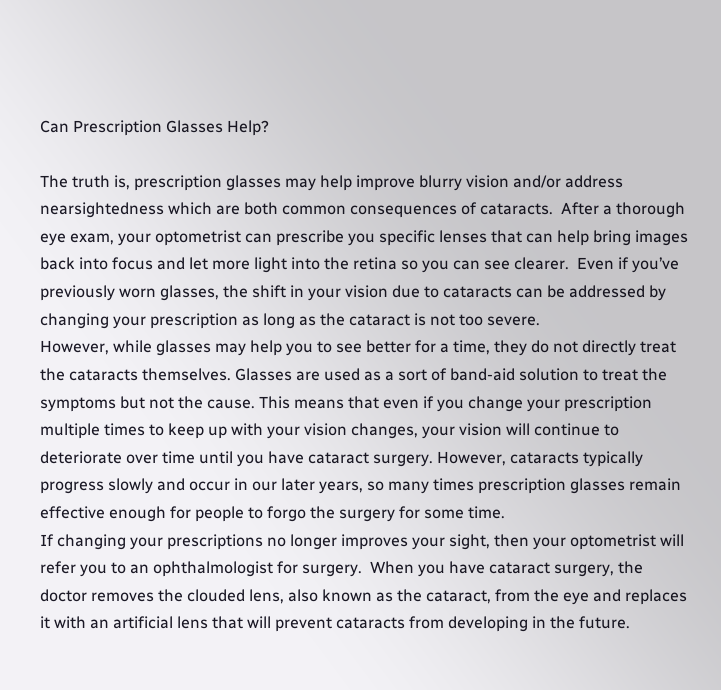Can Prescription Glasses Help?

The truth is, prescription glasses may help improve blurry vision and/or address nearsightedness which are both common consequences of cataracts.  After a thorough eye exam, your optometrist can prescribe you specific lenses that can help bring images back into focus and let more light into the retina so you can see clearer.  Even if you’ve previously worn glasses, the shift in your vision due to cataracts can be addressed by changing your prescription as long as the cataract is not too severe.
However, while glasses may help you to see better for a time, they do not directly treat the cataracts themselves. Glasses are used as a sort of band-aid solution to treat the symptoms but not the cause. This means that even if you change your prescription multiple times to keep up with your vision changes, your vision will continue to deteriorate over time until you have cataract surgery. However, cataracts typically progress slowly and occur in our later years, so many times prescription glasses remain effective enough for people to forgo the surgery for some time.
If changing your prescriptions no longer improves your sight, then your optometrist will refer you to an ophthalmologist for surgery.  When you have cataract surgery, the doctor removes the clouded lens, also known as the cataract, from the eye and replaces it with an artificial lens that will prevent cataracts from developing in the future.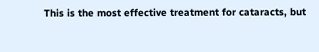This is the most effective treatment for cataracts, but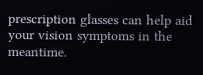prescription glasses can help aid your vision symptoms in the meantime.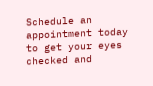Schedule an appointment today to get your eyes checked and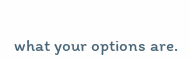what your options are.